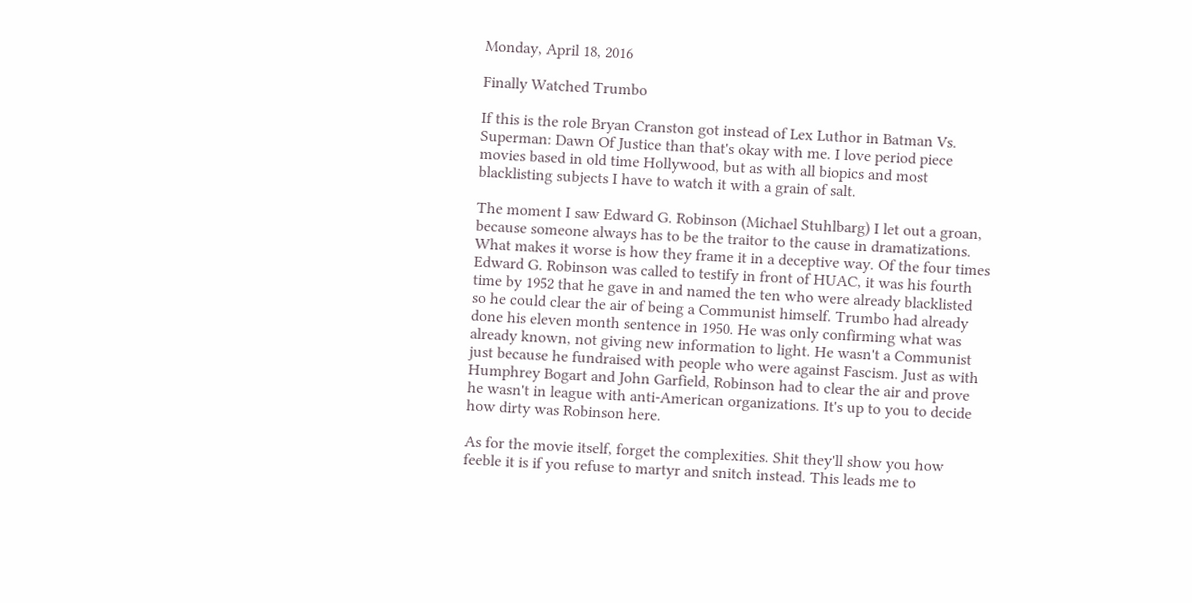Monday, April 18, 2016

Finally Watched Trumbo

If this is the role Bryan Cranston got instead of Lex Luthor in Batman Vs. Superman: Dawn Of Justice than that's okay with me. I love period piece movies based in old time Hollywood, but as with all biopics and most blacklisting subjects I have to watch it with a grain of salt.

The moment I saw Edward G. Robinson (Michael Stuhlbarg) I let out a groan, because someone always has to be the traitor to the cause in dramatizations. What makes it worse is how they frame it in a deceptive way. Of the four times Edward G. Robinson was called to testify in front of HUAC, it was his fourth time by 1952 that he gave in and named the ten who were already blacklisted so he could clear the air of being a Communist himself. Trumbo had already done his eleven month sentence in 1950. He was only confirming what was already known, not giving new information to light. He wasn't a Communist just because he fundraised with people who were against Fascism. Just as with Humphrey Bogart and John Garfield, Robinson had to clear the air and prove he wasn't in league with anti-American organizations. It's up to you to decide how dirty was Robinson here.

As for the movie itself, forget the complexities. Shit they'll show you how feeble it is if you refuse to martyr and snitch instead. This leads me to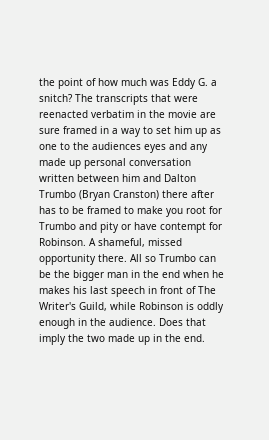the point of how much was Eddy G. a snitch? The transcripts that were reenacted verbatim in the movie are sure framed in a way to set him up as one to the audiences eyes and any made up personal conversation written between him and Dalton Trumbo (Bryan Cranston) there after has to be framed to make you root for Trumbo and pity or have contempt for Robinson. A shameful, missed opportunity there. All so Trumbo can be the bigger man in the end when he makes his last speech in front of The Writer's Guild, while Robinson is oddly enough in the audience. Does that imply the two made up in the end.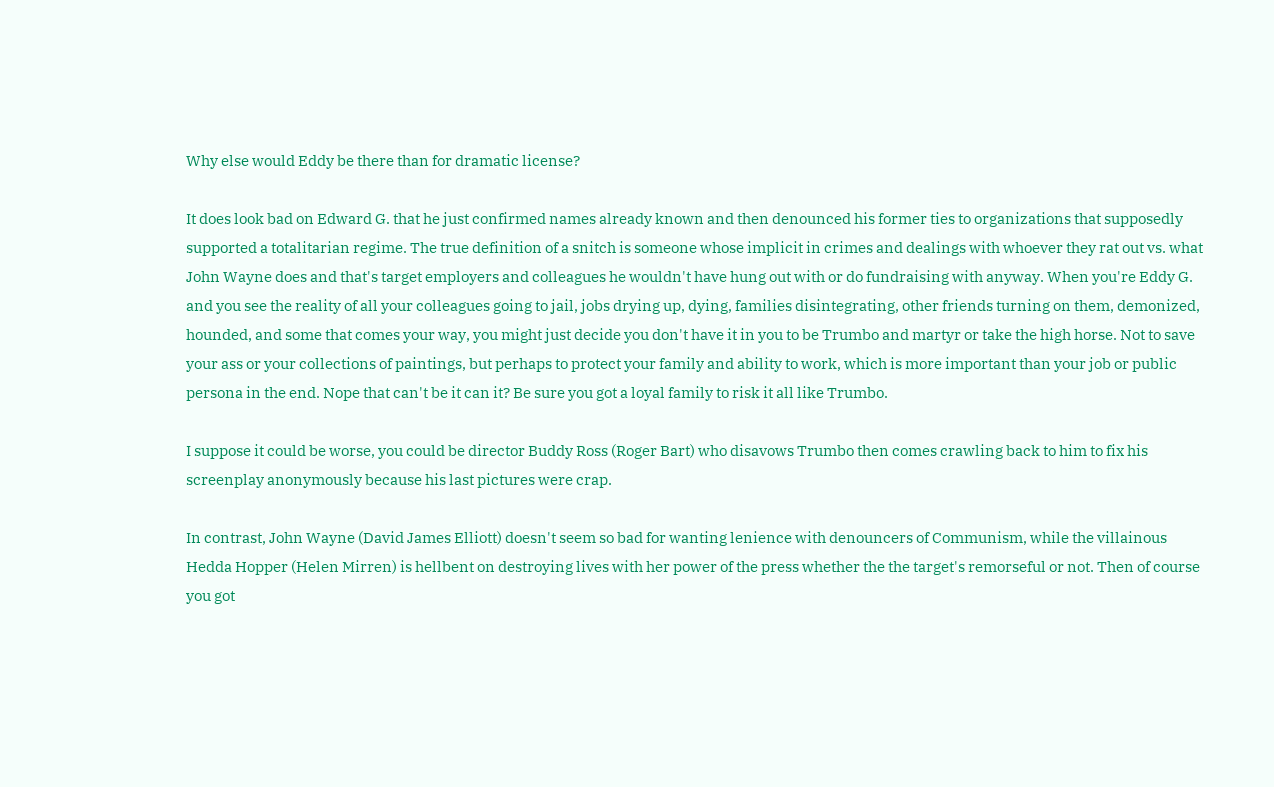Why else would Eddy be there than for dramatic license?

It does look bad on Edward G. that he just confirmed names already known and then denounced his former ties to organizations that supposedly supported a totalitarian regime. The true definition of a snitch is someone whose implicit in crimes and dealings with whoever they rat out vs. what John Wayne does and that's target employers and colleagues he wouldn't have hung out with or do fundraising with anyway. When you're Eddy G. and you see the reality of all your colleagues going to jail, jobs drying up, dying, families disintegrating, other friends turning on them, demonized, hounded, and some that comes your way, you might just decide you don't have it in you to be Trumbo and martyr or take the high horse. Not to save your ass or your collections of paintings, but perhaps to protect your family and ability to work, which is more important than your job or public persona in the end. Nope that can't be it can it? Be sure you got a loyal family to risk it all like Trumbo.

I suppose it could be worse, you could be director Buddy Ross (Roger Bart) who disavows Trumbo then comes crawling back to him to fix his screenplay anonymously because his last pictures were crap.

In contrast, John Wayne (David James Elliott) doesn't seem so bad for wanting lenience with denouncers of Communism, while the villainous Hedda Hopper (Helen Mirren) is hellbent on destroying lives with her power of the press whether the the target's remorseful or not. Then of course you got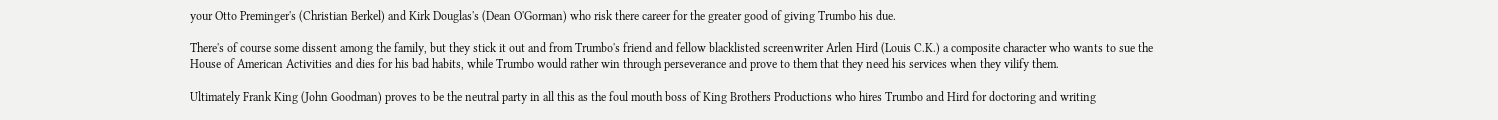your Otto Preminger's (Christian Berkel) and Kirk Douglas's (Dean O'Gorman) who risk there career for the greater good of giving Trumbo his due.

There's of course some dissent among the family, but they stick it out and from Trumbo's friend and fellow blacklisted screenwriter Arlen Hird (Louis C.K.) a composite character who wants to sue the House of American Activities and dies for his bad habits, while Trumbo would rather win through perseverance and prove to them that they need his services when they vilify them.

Ultimately Frank King (John Goodman) proves to be the neutral party in all this as the foul mouth boss of King Brothers Productions who hires Trumbo and Hird for doctoring and writing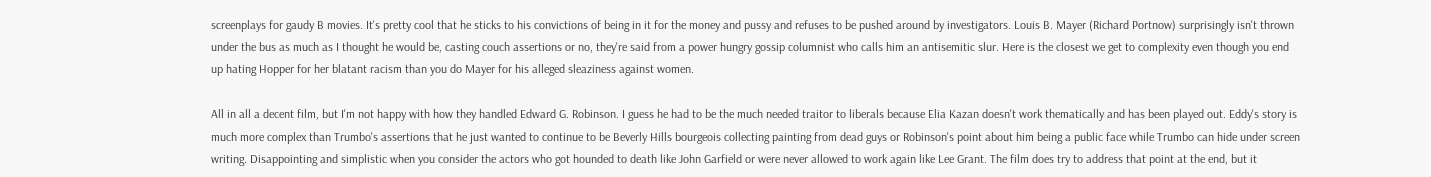screenplays for gaudy B movies. It's pretty cool that he sticks to his convictions of being in it for the money and pussy and refuses to be pushed around by investigators. Louis B. Mayer (Richard Portnow) surprisingly isn't thrown under the bus as much as I thought he would be, casting couch assertions or no, they're said from a power hungry gossip columnist who calls him an antisemitic slur. Here is the closest we get to complexity even though you end up hating Hopper for her blatant racism than you do Mayer for his alleged sleaziness against women.

All in all a decent film, but I'm not happy with how they handled Edward G. Robinson. I guess he had to be the much needed traitor to liberals because Elia Kazan doesn't work thematically and has been played out. Eddy's story is much more complex than Trumbo's assertions that he just wanted to continue to be Beverly Hills bourgeois collecting painting from dead guys or Robinson's point about him being a public face while Trumbo can hide under screen writing. Disappointing and simplistic when you consider the actors who got hounded to death like John Garfield or were never allowed to work again like Lee Grant. The film does try to address that point at the end, but it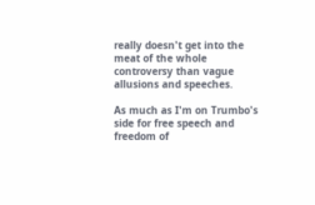really doesn't get into the meat of the whole controversy than vague allusions and speeches.

As much as I'm on Trumbo's side for free speech and freedom of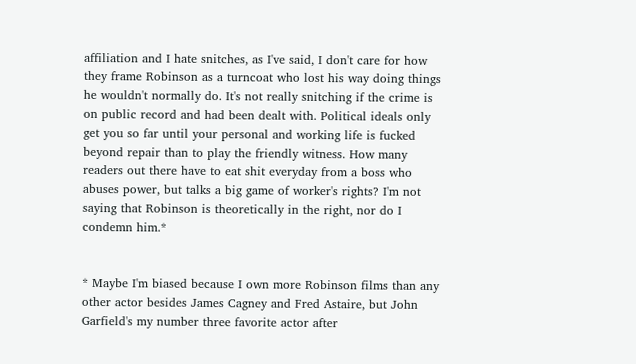affiliation and I hate snitches, as I've said, I don't care for how they frame Robinson as a turncoat who lost his way doing things he wouldn't normally do. It's not really snitching if the crime is on public record and had been dealt with. Political ideals only get you so far until your personal and working life is fucked beyond repair than to play the friendly witness. How many readers out there have to eat shit everyday from a boss who abuses power, but talks a big game of worker's rights? I'm not saying that Robinson is theoretically in the right, nor do I condemn him.*


* Maybe I'm biased because I own more Robinson films than any other actor besides James Cagney and Fred Astaire, but John Garfield's my number three favorite actor after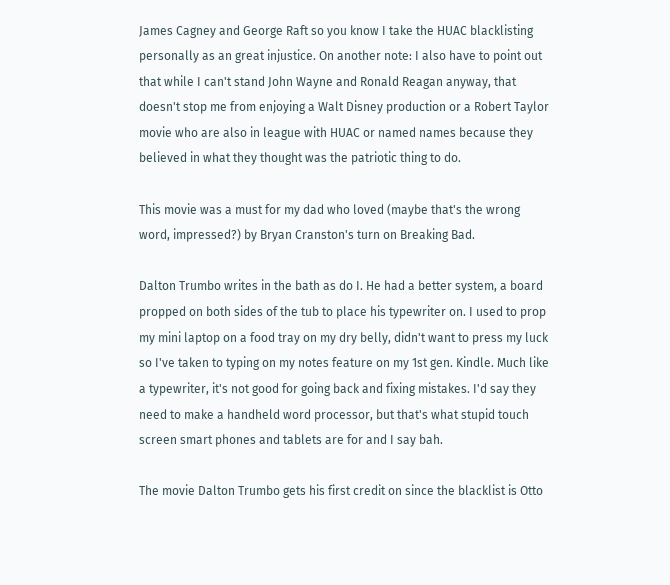James Cagney and George Raft so you know I take the HUAC blacklisting personally as an great injustice. On another note: I also have to point out that while I can't stand John Wayne and Ronald Reagan anyway, that doesn't stop me from enjoying a Walt Disney production or a Robert Taylor movie who are also in league with HUAC or named names because they believed in what they thought was the patriotic thing to do.

This movie was a must for my dad who loved (maybe that's the wrong word, impressed?) by Bryan Cranston's turn on Breaking Bad.

Dalton Trumbo writes in the bath as do I. He had a better system, a board propped on both sides of the tub to place his typewriter on. I used to prop my mini laptop on a food tray on my dry belly, didn't want to press my luck so I've taken to typing on my notes feature on my 1st gen. Kindle. Much like a typewriter, it's not good for going back and fixing mistakes. I'd say they need to make a handheld word processor, but that's what stupid touch screen smart phones and tablets are for and I say bah.

The movie Dalton Trumbo gets his first credit on since the blacklist is Otto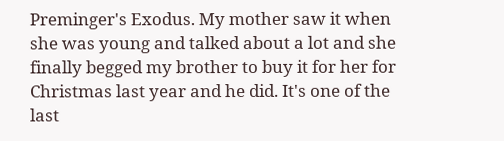Preminger's Exodus. My mother saw it when she was young and talked about a lot and she finally begged my brother to buy it for her for Christmas last year and he did. It's one of the last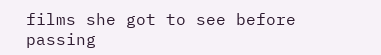films she got to see before passing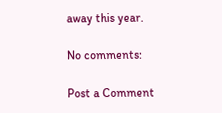away this year.

No comments:

Post a Comment